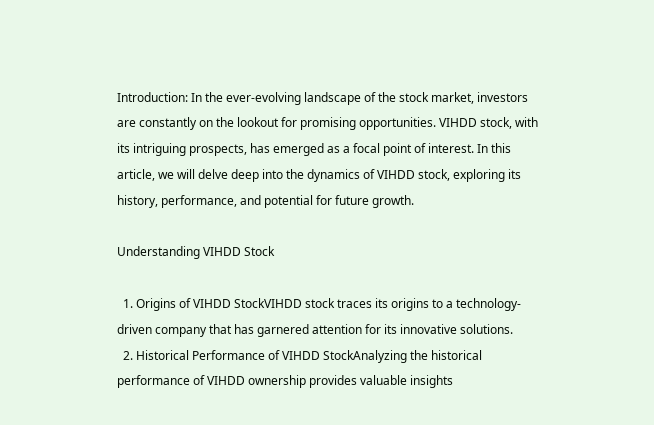Introduction: In the ever-evolving landscape of the stock market, investors are constantly on the lookout for promising opportunities. VIHDD stock, with its intriguing prospects, has emerged as a focal point of interest. In this article, we will delve deep into the dynamics of VIHDD stock, exploring its history, performance, and potential for future growth.

Understanding VIHDD Stock

  1. Origins of VIHDD StockVIHDD stock traces its origins to a technology-driven company that has garnered attention for its innovative solutions.
  2. Historical Performance of VIHDD StockAnalyzing the historical performance of VIHDD ownership provides valuable insights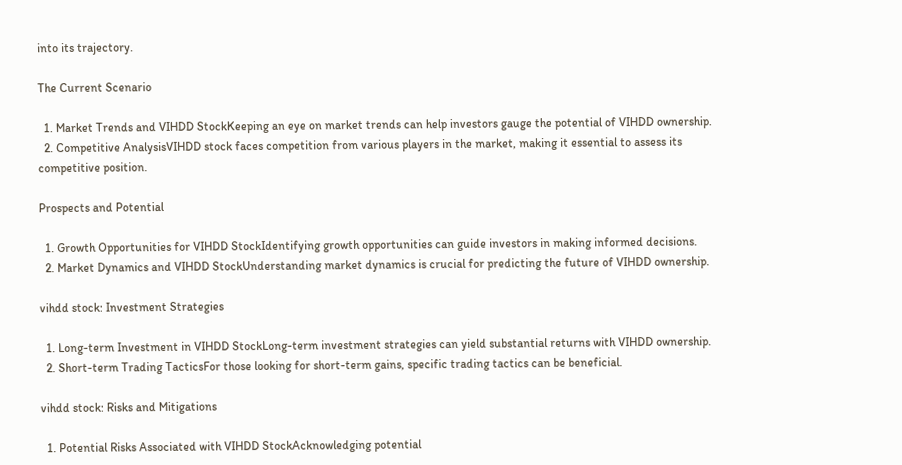into its trajectory.

The Current Scenario

  1. Market Trends and VIHDD StockKeeping an eye on market trends can help investors gauge the potential of VIHDD ownership.
  2. Competitive AnalysisVIHDD stock faces competition from various players in the market, making it essential to assess its competitive position.

Prospects and Potential

  1. Growth Opportunities for VIHDD StockIdentifying growth opportunities can guide investors in making informed decisions.
  2. Market Dynamics and VIHDD StockUnderstanding market dynamics is crucial for predicting the future of VIHDD ownership.

vihdd stock: Investment Strategies

  1. Long-term Investment in VIHDD StockLong-term investment strategies can yield substantial returns with VIHDD ownership.
  2. Short-term Trading TacticsFor those looking for short-term gains, specific trading tactics can be beneficial.

vihdd stock: Risks and Mitigations

  1. Potential Risks Associated with VIHDD StockAcknowledging potential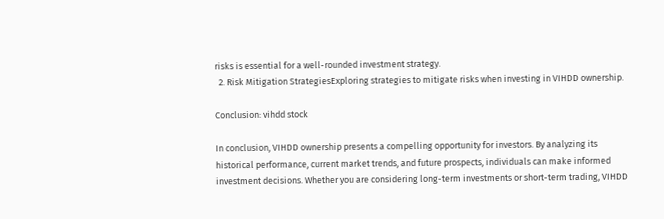risks is essential for a well-rounded investment strategy.
  2. Risk Mitigation StrategiesExploring strategies to mitigate risks when investing in VIHDD ownership.

Conclusion: vihdd stock

In conclusion, VIHDD ownership presents a compelling opportunity for investors. By analyzing its historical performance, current market trends, and future prospects, individuals can make informed investment decisions. Whether you are considering long-term investments or short-term trading, VIHDD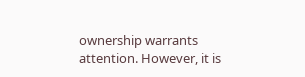ownership warrants attention. However, it is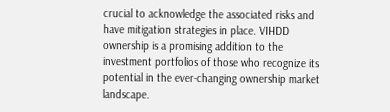crucial to acknowledge the associated risks and have mitigation strategies in place. VIHDD ownership is a promising addition to the investment portfolios of those who recognize its potential in the ever-changing ownership market landscape.